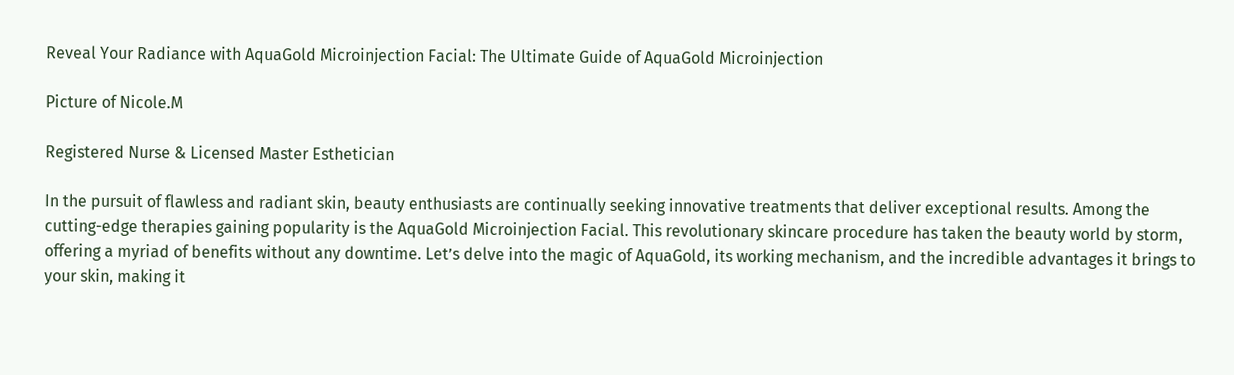Reveal Your Radiance with AquaGold Microinjection Facial: The Ultimate Guide of AquaGold Microinjection

Picture of Nicole.M

Registered Nurse & Licensed Master Esthetician

In the pursuit of flawless and radiant skin, beauty enthusiasts are continually seeking innovative treatments that deliver exceptional results. Among the cutting-edge therapies gaining popularity is the AquaGold Microinjection Facial. This revolutionary skincare procedure has taken the beauty world by storm, offering a myriad of benefits without any downtime. Let’s delve into the magic of AquaGold, its working mechanism, and the incredible advantages it brings to your skin, making it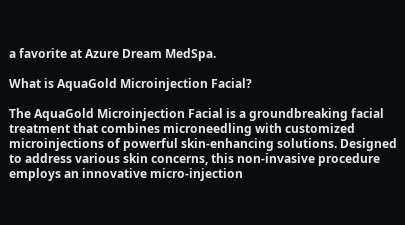a favorite at Azure Dream MedSpa.

What is AquaGold Microinjection Facial?

The AquaGold Microinjection Facial is a groundbreaking facial treatment that combines microneedling with customized microinjections of powerful skin-enhancing solutions. Designed to address various skin concerns, this non-invasive procedure employs an innovative micro-injection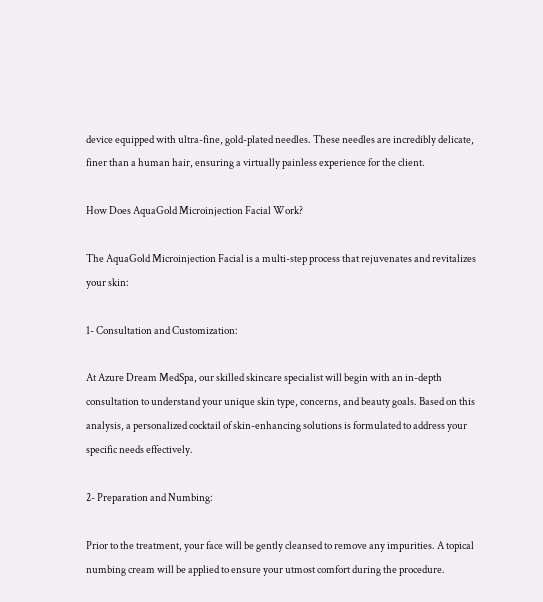device equipped with ultra-fine, gold-plated needles. These needles are incredibly delicate, finer than a human hair, ensuring a virtually painless experience for the client.

How Does AquaGold Microinjection Facial Work?

The AquaGold Microinjection Facial is a multi-step process that rejuvenates and revitalizes your skin:

1- Consultation and Customization:

At Azure Dream MedSpa, our skilled skincare specialist will begin with an in-depth consultation to understand your unique skin type, concerns, and beauty goals. Based on this analysis, a personalized cocktail of skin-enhancing solutions is formulated to address your specific needs effectively.

2- Preparation and Numbing:

Prior to the treatment, your face will be gently cleansed to remove any impurities. A topical numbing cream will be applied to ensure your utmost comfort during the procedure.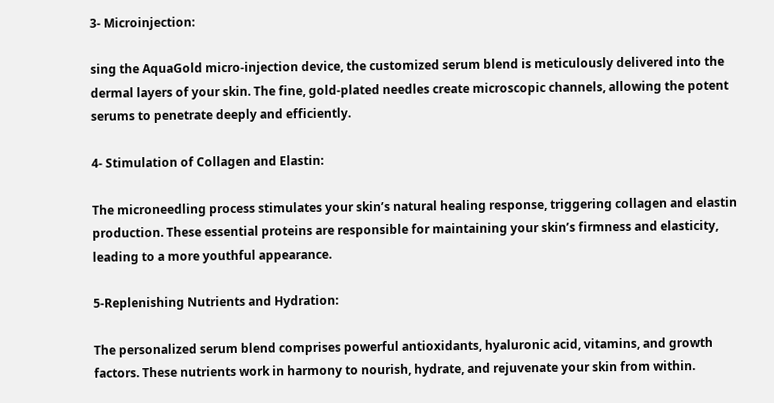3- Microinjection:

sing the AquaGold micro-injection device, the customized serum blend is meticulously delivered into the dermal layers of your skin. The fine, gold-plated needles create microscopic channels, allowing the potent serums to penetrate deeply and efficiently.

4- Stimulation of Collagen and Elastin:

The microneedling process stimulates your skin’s natural healing response, triggering collagen and elastin production. These essential proteins are responsible for maintaining your skin’s firmness and elasticity, leading to a more youthful appearance.

5-Replenishing Nutrients and Hydration:

The personalized serum blend comprises powerful antioxidants, hyaluronic acid, vitamins, and growth factors. These nutrients work in harmony to nourish, hydrate, and rejuvenate your skin from within.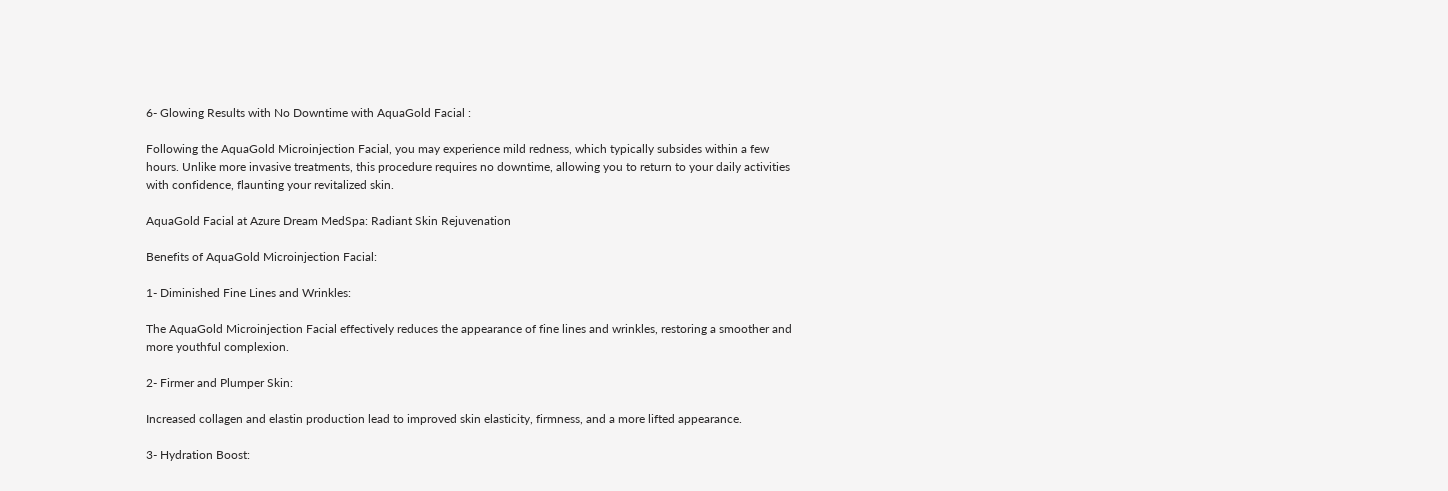6- Glowing Results with No Downtime with AquaGold Facial :

Following the AquaGold Microinjection Facial, you may experience mild redness, which typically subsides within a few hours. Unlike more invasive treatments, this procedure requires no downtime, allowing you to return to your daily activities with confidence, flaunting your revitalized skin.

AquaGold Facial at Azure Dream MedSpa: Radiant Skin Rejuvenation

Benefits of AquaGold Microinjection Facial:

1- Diminished Fine Lines and Wrinkles:

The AquaGold Microinjection Facial effectively reduces the appearance of fine lines and wrinkles, restoring a smoother and more youthful complexion.

2- Firmer and Plumper Skin:

Increased collagen and elastin production lead to improved skin elasticity, firmness, and a more lifted appearance.

3- Hydration Boost: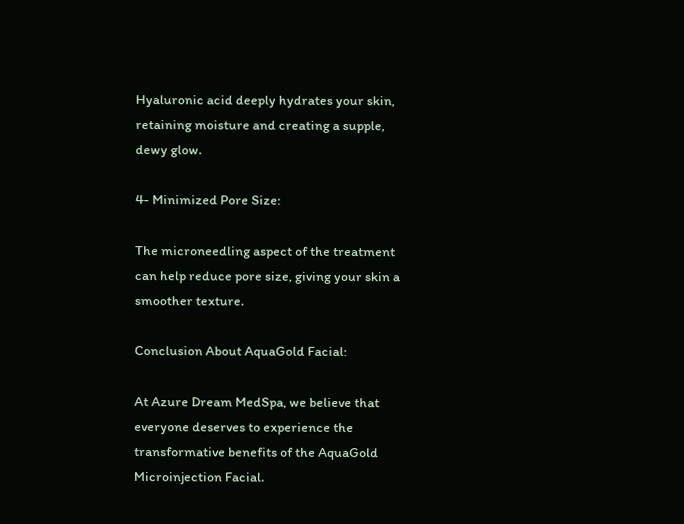Hyaluronic acid deeply hydrates your skin, retaining moisture and creating a supple, dewy glow.

4- Minimized Pore Size:

The microneedling aspect of the treatment can help reduce pore size, giving your skin a smoother texture.

Conclusion About AquaGold Facial:

At Azure Dream MedSpa, we believe that everyone deserves to experience the transformative benefits of the AquaGold Microinjection Facial.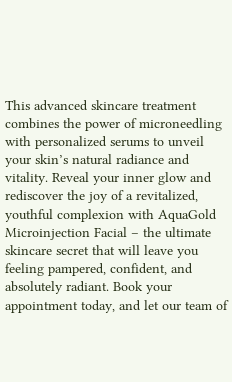This advanced skincare treatment combines the power of microneedling with personalized serums to unveil your skin’s natural radiance and vitality. Reveal your inner glow and rediscover the joy of a revitalized, youthful complexion with AquaGold Microinjection Facial – the ultimate skincare secret that will leave you feeling pampered, confident, and absolutely radiant. Book your appointment today, and let our team of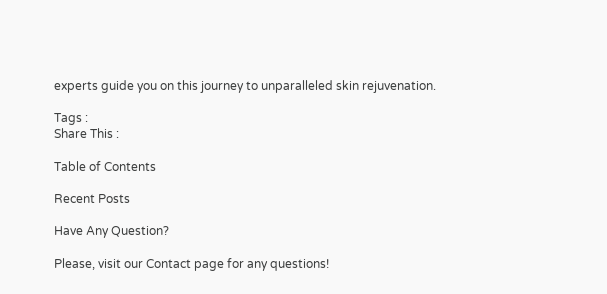experts guide you on this journey to unparalleled skin rejuvenation.

Tags :
Share This :

Table of Contents

Recent Posts

Have Any Question?

Please, visit our Contact page for any questions!